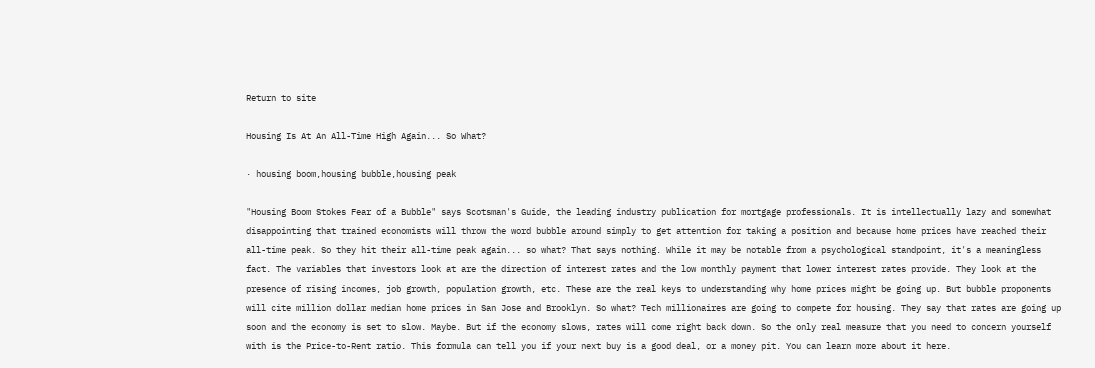Return to site

Housing Is At An All-Time High Again... So What?

· housing boom,housing bubble,housing peak

"Housing Boom Stokes Fear of a Bubble" says Scotsman's Guide, the leading industry publication for mortgage professionals. It is intellectually lazy and somewhat disappointing that trained economists will throw the word bubble around simply to get attention for taking a position and because home prices have reached their all-time peak. So they hit their all-time peak again... so what? That says nothing. While it may be notable from a psychological standpoint, it's a meaningless fact. The variables that investors look at are the direction of interest rates and the low monthly payment that lower interest rates provide. They look at the presence of rising incomes, job growth, population growth, etc. These are the real keys to understanding why home prices might be going up. But bubble proponents will cite million dollar median home prices in San Jose and Brooklyn. So what? Tech millionaires are going to compete for housing. They say that rates are going up soon and the economy is set to slow. Maybe. But if the economy slows, rates will come right back down. So the only real measure that you need to concern yourself with is the Price-to-Rent ratio. This formula can tell you if your next buy is a good deal, or a money pit. You can learn more about it here.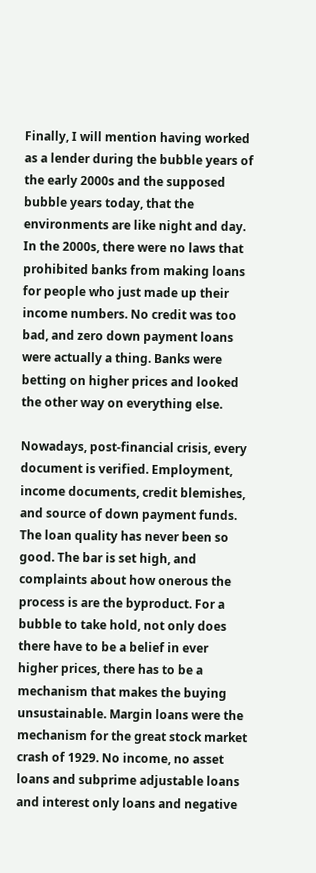Finally, I will mention having worked as a lender during the bubble years of the early 2000s and the supposed bubble years today, that the environments are like night and day. In the 2000s, there were no laws that prohibited banks from making loans for people who just made up their income numbers. No credit was too bad, and zero down payment loans were actually a thing. Banks were betting on higher prices and looked the other way on everything else.

Nowadays, post-financial crisis, every document is verified. Employment, income documents, credit blemishes, and source of down payment funds. The loan quality has never been so good. The bar is set high, and complaints about how onerous the process is are the byproduct. For a bubble to take hold, not only does there have to be a belief in ever higher prices, there has to be a mechanism that makes the buying unsustainable. Margin loans were the mechanism for the great stock market crash of 1929. No income, no asset loans and subprime adjustable loans and interest only loans and negative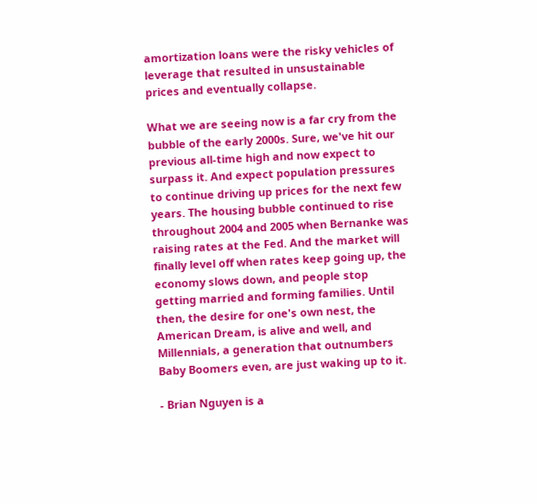amortization loans were the risky vehicles of leverage that resulted in unsustainable prices and eventually collapse.

What we are seeing now is a far cry from the bubble of the early 2000s. Sure, we've hit our previous all-time high and now expect to surpass it. And expect population pressures to continue driving up prices for the next few years. The housing bubble continued to rise throughout 2004 and 2005 when Bernanke was raising rates at the Fed. And the market will finally level off when rates keep going up, the economy slows down, and people stop getting married and forming families. Until then, the desire for one's own nest, the American Dream, is alive and well, and Millennials, a generation that outnumbers Baby Boomers even, are just waking up to it.

- Brian Nguyen is a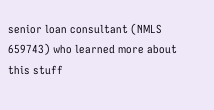senior loan consultant (NMLS 659743) who learned more about this stuff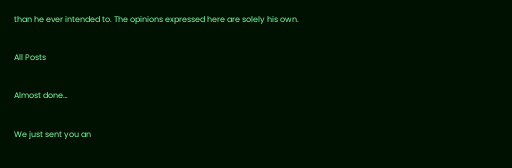than he ever intended to. The opinions expressed here are solely his own.

All Posts

Almost done…

We just sent you an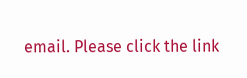email. Please click the link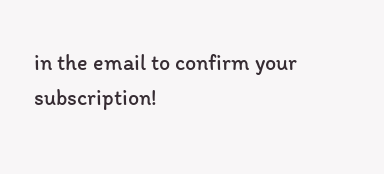in the email to confirm your subscription!